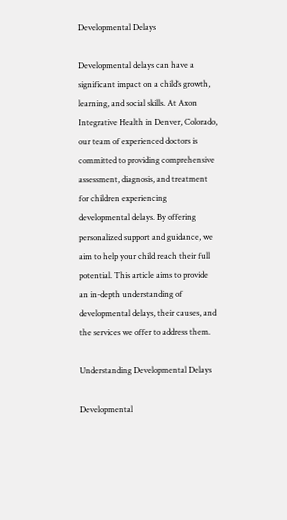Developmental Delays

Developmental delays can have a significant impact on a child’s growth, learning, and social skills. At Axon Integrative Health in Denver, Colorado, our team of experienced doctors is committed to providing comprehensive assessment, diagnosis, and treatment for children experiencing developmental delays. By offering personalized support and guidance, we aim to help your child reach their full potential. This article aims to provide an in-depth understanding of developmental delays, their causes, and the services we offer to address them.

Understanding Developmental Delays

Developmental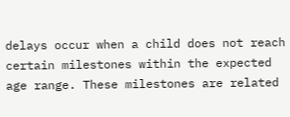delays occur when a child does not reach certain milestones within the expected age range. These milestones are related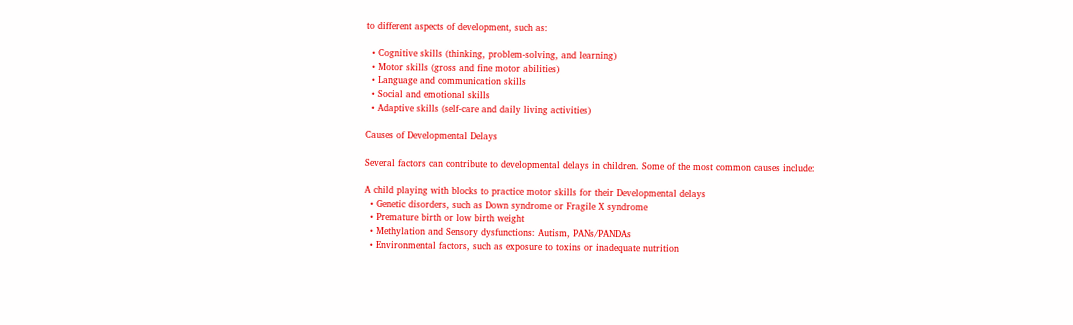to different aspects of development, such as:

  • Cognitive skills (thinking, problem-solving, and learning)
  • Motor skills (gross and fine motor abilities)
  • Language and communication skills
  • Social and emotional skills
  • Adaptive skills (self-care and daily living activities)

Causes of Developmental Delays

Several factors can contribute to developmental delays in children. Some of the most common causes include:

A child playing with blocks to practice motor skills for their Developmental delays
  • Genetic disorders, such as Down syndrome or Fragile X syndrome
  • Premature birth or low birth weight
  • Methylation and Sensory dysfunctions: Autism, PANs/PANDAs
  • Environmental factors, such as exposure to toxins or inadequate nutrition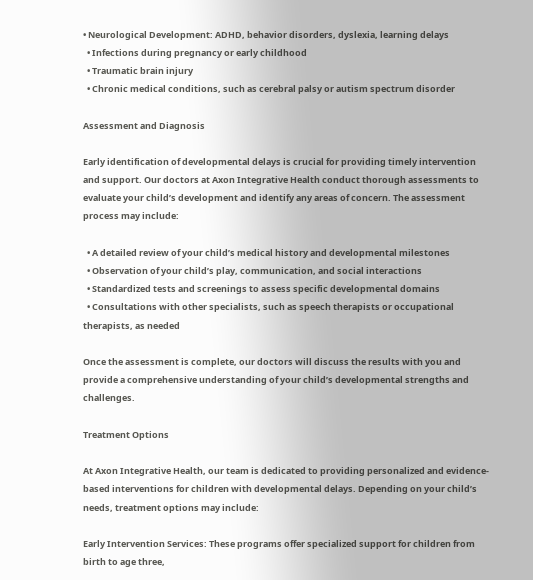• Neurological Development: ADHD, behavior disorders, dyslexia, learning delays
  • Infections during pregnancy or early childhood
  • Traumatic brain injury
  • Chronic medical conditions, such as cerebral palsy or autism spectrum disorder

Assessment and Diagnosis

Early identification of developmental delays is crucial for providing timely intervention and support. Our doctors at Axon Integrative Health conduct thorough assessments to evaluate your child’s development and identify any areas of concern. The assessment process may include:

  • A detailed review of your child’s medical history and developmental milestones
  • Observation of your child’s play, communication, and social interactions
  • Standardized tests and screenings to assess specific developmental domains
  • Consultations with other specialists, such as speech therapists or occupational therapists, as needed

Once the assessment is complete, our doctors will discuss the results with you and provide a comprehensive understanding of your child’s developmental strengths and challenges.

Treatment Options

At Axon Integrative Health, our team is dedicated to providing personalized and evidence-based interventions for children with developmental delays. Depending on your child’s needs, treatment options may include:

Early Intervention Services: These programs offer specialized support for children from birth to age three,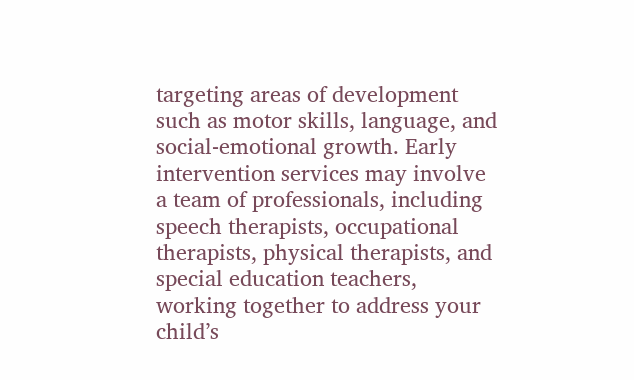targeting areas of development such as motor skills, language, and social-emotional growth. Early intervention services may involve a team of professionals, including speech therapists, occupational therapists, physical therapists, and special education teachers, working together to address your child’s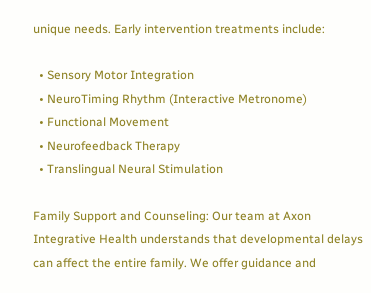unique needs. Early intervention treatments include:

  • Sensory Motor Integration
  • NeuroTiming Rhythm (Interactive Metronome)
  • Functional Movement
  • Neurofeedback Therapy
  • Translingual Neural Stimulation

Family Support and Counseling: Our team at Axon Integrative Health understands that developmental delays can affect the entire family. We offer guidance and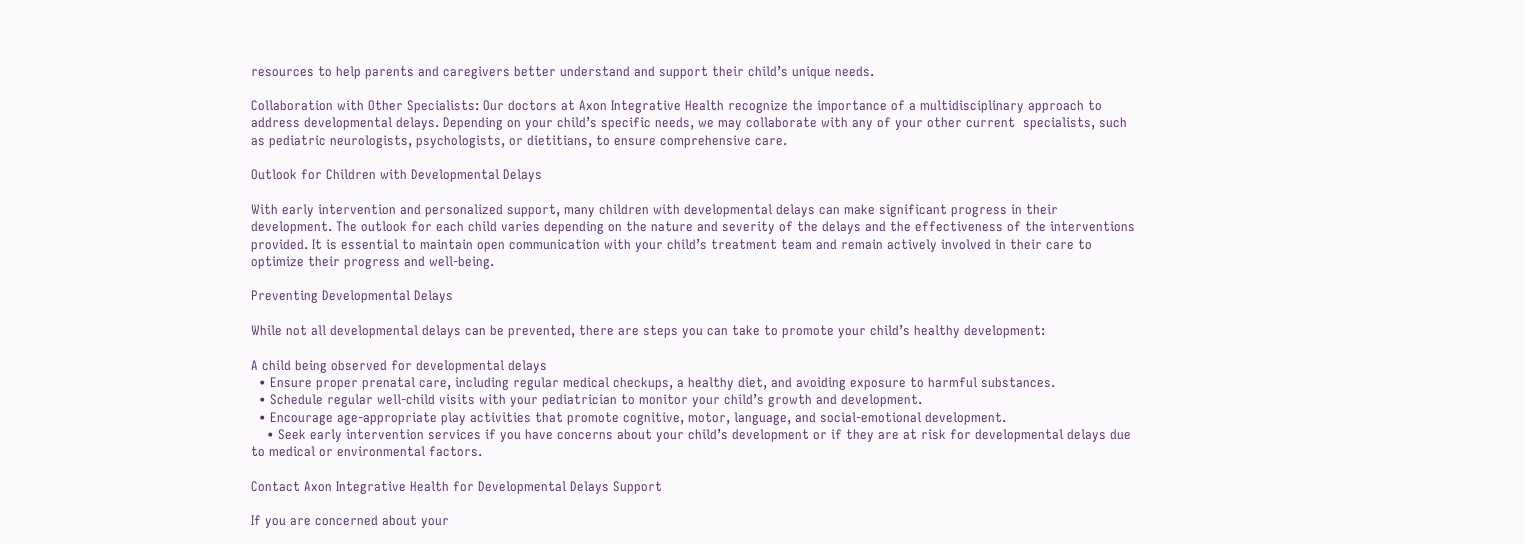resources to help parents and caregivers better understand and support their child’s unique needs.

Collaboration with Other Specialists: Our doctors at Axon Integrative Health recognize the importance of a multidisciplinary approach to address developmental delays. Depending on your child’s specific needs, we may collaborate with any of your other current  specialists, such as pediatric neurologists, psychologists, or dietitians, to ensure comprehensive care.

Outlook for Children with Developmental Delays

With early intervention and personalized support, many children with developmental delays can make significant progress in their development. The outlook for each child varies depending on the nature and severity of the delays and the effectiveness of the interventions provided. It is essential to maintain open communication with your child’s treatment team and remain actively involved in their care to optimize their progress and well-being.

Preventing Developmental Delays

While not all developmental delays can be prevented, there are steps you can take to promote your child’s healthy development:

A child being observed for developmental delays
  • Ensure proper prenatal care, including regular medical checkups, a healthy diet, and avoiding exposure to harmful substances.
  • Schedule regular well-child visits with your pediatrician to monitor your child’s growth and development.
  • Encourage age-appropriate play activities that promote cognitive, motor, language, and social-emotional development.
    • Seek early intervention services if you have concerns about your child’s development or if they are at risk for developmental delays due to medical or environmental factors.

Contact Axon Integrative Health for Developmental Delays Support

If you are concerned about your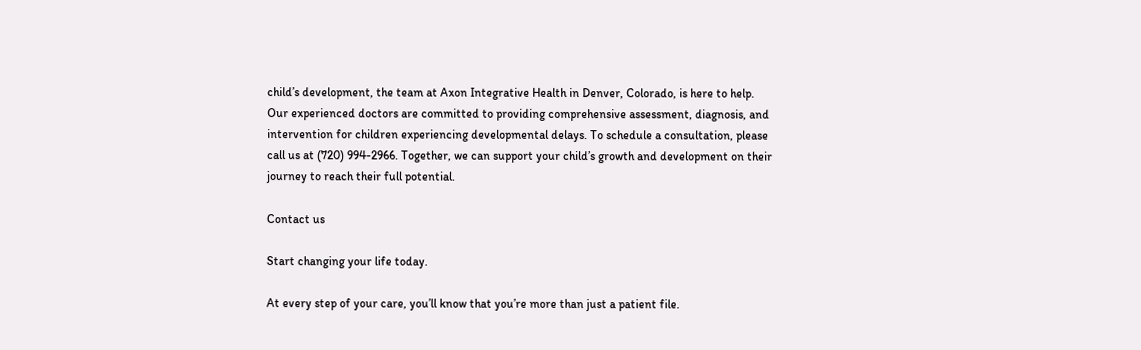child’s development, the team at Axon Integrative Health in Denver, Colorado, is here to help. Our experienced doctors are committed to providing comprehensive assessment, diagnosis, and intervention for children experiencing developmental delays. To schedule a consultation, please call us at (720) 994-2966. Together, we can support your child’s growth and development on their journey to reach their full potential.

Contact us

Start changing your life today.

At every step of your care, you’ll know that you’re more than just a patient file.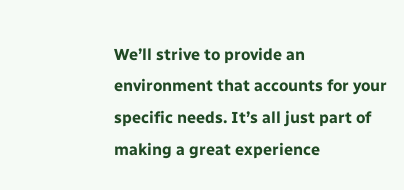We’ll strive to provide an environment that accounts for your specific needs. It’s all just part of making a great experience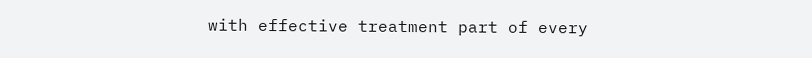with effective treatment part of every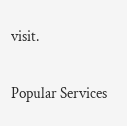visit.

Popular Services